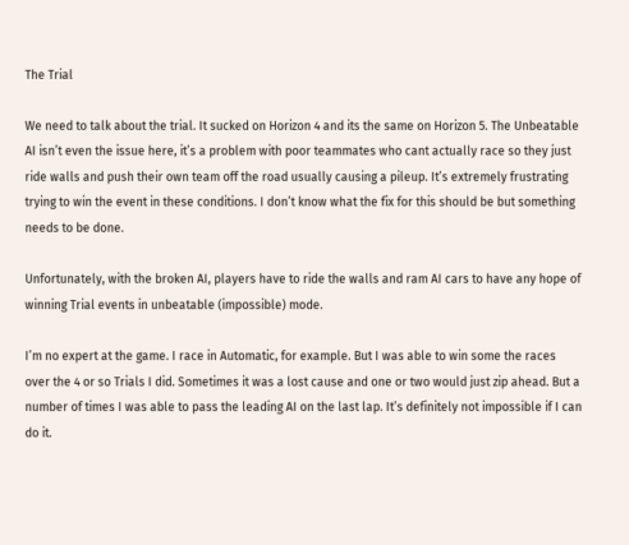The Trial

We need to talk about the trial. It sucked on Horizon 4 and its the same on Horizon 5. The Unbeatable AI isn’t even the issue here, it’s a problem with poor teammates who cant actually race so they just ride walls and push their own team off the road usually causing a pileup. It’s extremely frustrating trying to win the event in these conditions. I don’t know what the fix for this should be but something needs to be done.

Unfortunately, with the broken AI, players have to ride the walls and ram AI cars to have any hope of winning Trial events in unbeatable (impossible) mode.

I’m no expert at the game. I race in Automatic, for example. But I was able to win some the races over the 4 or so Trials I did. Sometimes it was a lost cause and one or two would just zip ahead. But a number of times I was able to pass the leading AI on the last lap. It’s definitely not impossible if I can do it.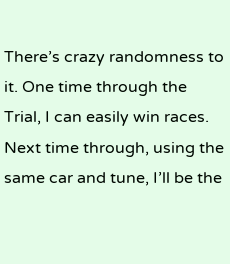There’s crazy randomness to it. One time through the Trial, I can easily win races. Next time through, using the same car and tune, I’ll be the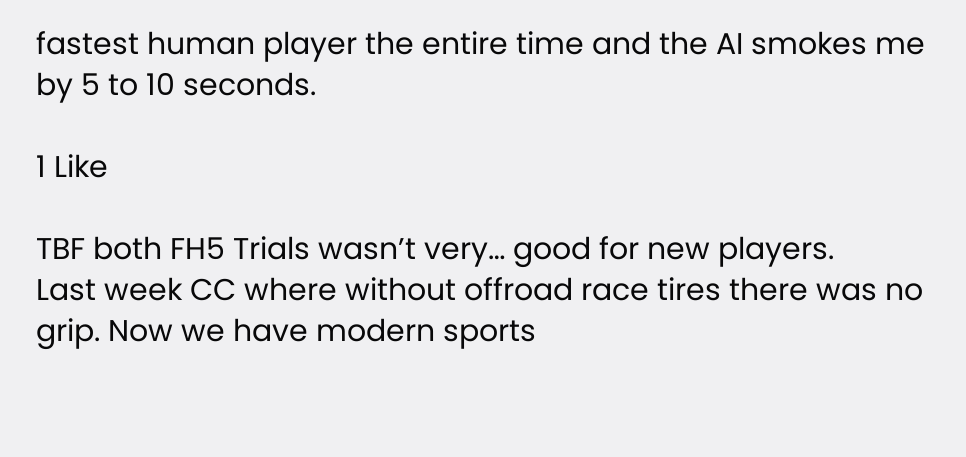fastest human player the entire time and the AI smokes me by 5 to 10 seconds.

1 Like

TBF both FH5 Trials wasn’t very… good for new players.
Last week CC where without offroad race tires there was no grip. Now we have modern sports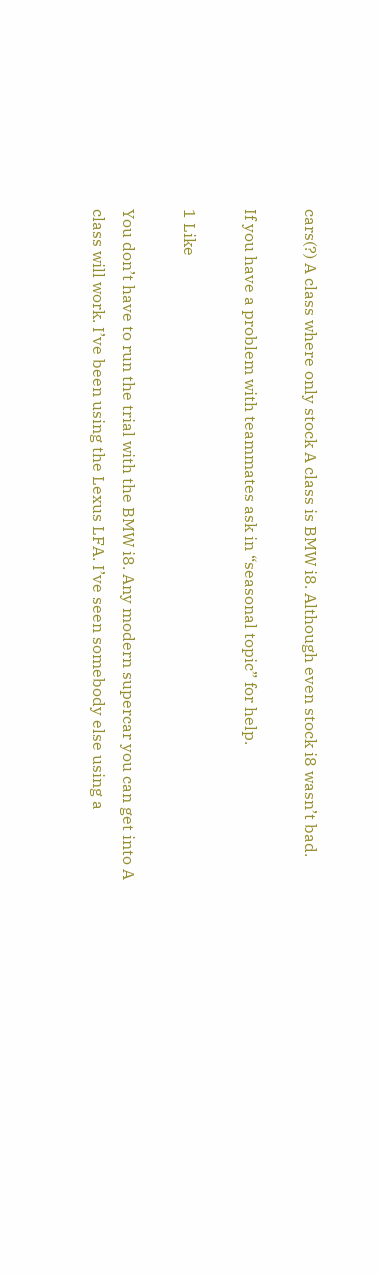cars(?) A class where only stock A class is BMW i8. Although even stock i8 wasn’t bad.

If you have a problem with teammates ask in “seasonal topic” for help.

1 Like

You don’t have to run the trial with the BMW i8. Any modern supercar you can get into A class will work. I’ve been using the Lexus LFA. I’ve seen somebody else using a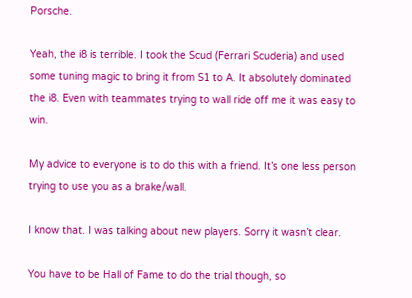Porsche.

Yeah, the i8 is terrible. I took the Scud (Ferrari Scuderia) and used some tuning magic to bring it from S1 to A. It absolutely dominated the i8. Even with teammates trying to wall ride off me it was easy to win.

My advice to everyone is to do this with a friend. It’s one less person trying to use you as a brake/wall.

I know that. I was talking about new players. Sorry it wasn’t clear.

You have to be Hall of Fame to do the trial though, so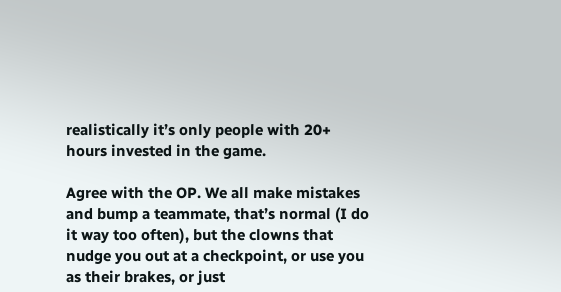realistically it’s only people with 20+ hours invested in the game.

Agree with the OP. We all make mistakes and bump a teammate, that’s normal (I do it way too often), but the clowns that nudge you out at a checkpoint, or use you as their brakes, or just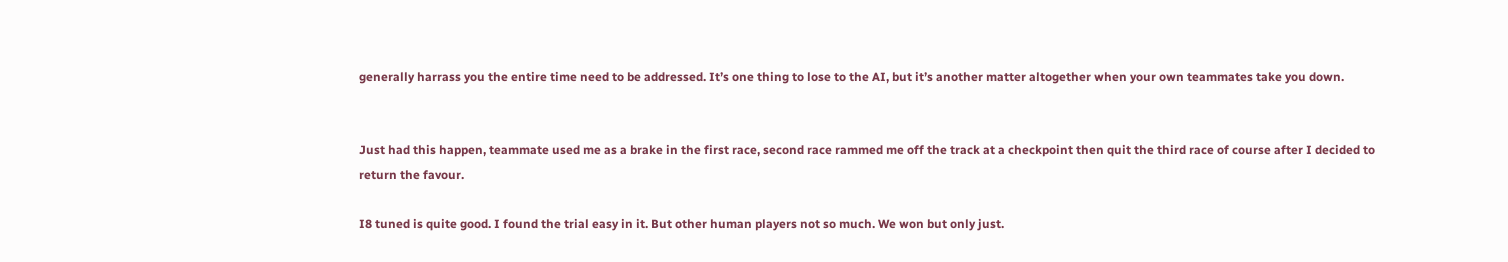generally harrass you the entire time need to be addressed. It’s one thing to lose to the AI, but it’s another matter altogether when your own teammates take you down.


Just had this happen, teammate used me as a brake in the first race, second race rammed me off the track at a checkpoint then quit the third race of course after I decided to return the favour.

I8 tuned is quite good. I found the trial easy in it. But other human players not so much. We won but only just.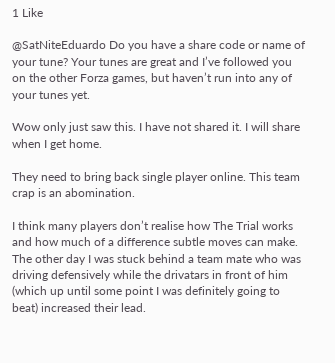1 Like

@SatNiteEduardo Do you have a share code or name of your tune? Your tunes are great and I’ve followed you on the other Forza games, but haven’t run into any of your tunes yet.

Wow only just saw this. I have not shared it. I will share when I get home.

They need to bring back single player online. This team crap is an abomination.

I think many players don’t realise how The Trial works and how much of a difference subtle moves can make.
The other day I was stuck behind a team mate who was driving defensively while the drivatars in front of him (which up until some point I was definitely going to beat) increased their lead.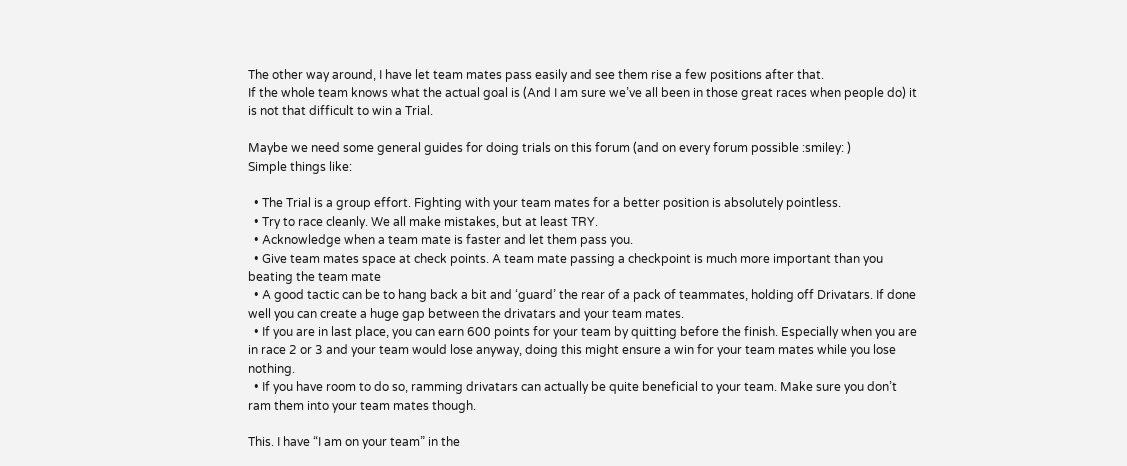The other way around, I have let team mates pass easily and see them rise a few positions after that.
If the whole team knows what the actual goal is (And I am sure we’ve all been in those great races when people do) it is not that difficult to win a Trial.

Maybe we need some general guides for doing trials on this forum (and on every forum possible :smiley: )
Simple things like:

  • The Trial is a group effort. Fighting with your team mates for a better position is absolutely pointless.
  • Try to race cleanly. We all make mistakes, but at least TRY.
  • Acknowledge when a team mate is faster and let them pass you.
  • Give team mates space at check points. A team mate passing a checkpoint is much more important than you beating the team mate
  • A good tactic can be to hang back a bit and ‘guard’ the rear of a pack of teammates, holding off Drivatars. If done well you can create a huge gap between the drivatars and your team mates.
  • If you are in last place, you can earn 600 points for your team by quitting before the finish. Especially when you are in race 2 or 3 and your team would lose anyway, doing this might ensure a win for your team mates while you lose nothing.
  • If you have room to do so, ramming drivatars can actually be quite beneficial to your team. Make sure you don’t ram them into your team mates though.

This. I have “I am on your team” in the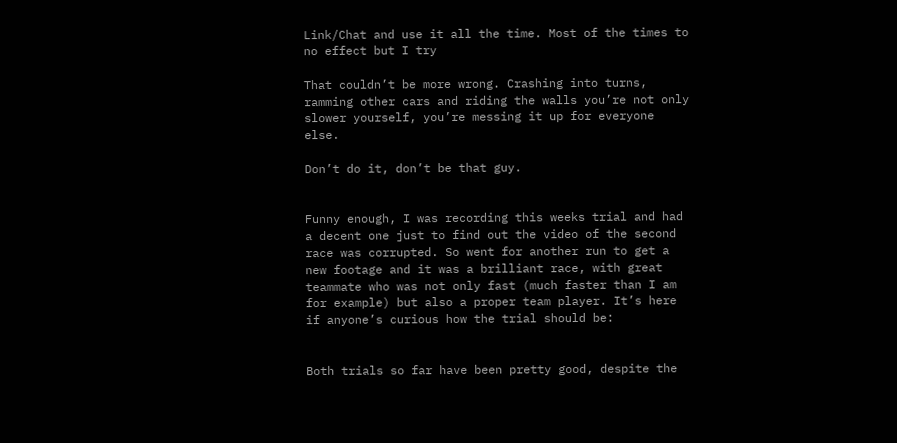Link/Chat and use it all the time. Most of the times to no effect but I try

That couldn’t be more wrong. Crashing into turns, ramming other cars and riding the walls you’re not only slower yourself, you’re messing it up for everyone else.

Don’t do it, don’t be that guy.


Funny enough, I was recording this weeks trial and had a decent one just to find out the video of the second race was corrupted. So went for another run to get a new footage and it was a brilliant race, with great teammate who was not only fast (much faster than I am for example) but also a proper team player. It’s here if anyone’s curious how the trial should be:


Both trials so far have been pretty good, despite the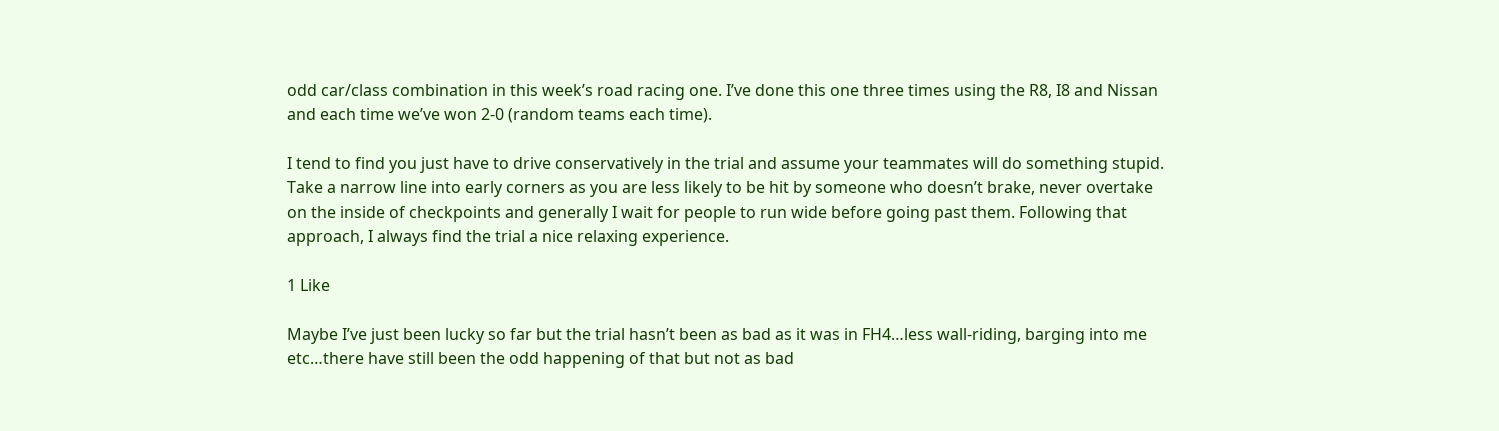odd car/class combination in this week’s road racing one. I’ve done this one three times using the R8, I8 and Nissan and each time we’ve won 2-0 (random teams each time).

I tend to find you just have to drive conservatively in the trial and assume your teammates will do something stupid. Take a narrow line into early corners as you are less likely to be hit by someone who doesn’t brake, never overtake on the inside of checkpoints and generally I wait for people to run wide before going past them. Following that approach, I always find the trial a nice relaxing experience.

1 Like

Maybe I’ve just been lucky so far but the trial hasn’t been as bad as it was in FH4…less wall-riding, barging into me etc…there have still been the odd happening of that but not as bad